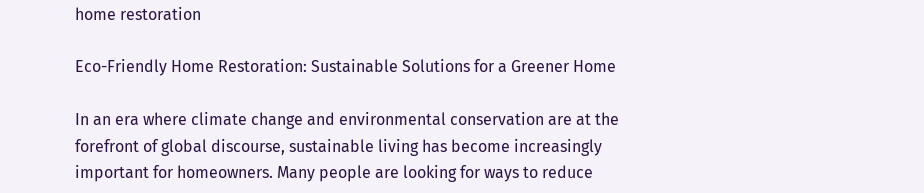home restoration

Eco-Friendly Home Restoration: Sustainable Solutions for a Greener Home

In an era where climate change and environmental conservation are at the forefront of global discourse, sustainable living has become increasingly important for homeowners. Many people are looking for ways to reduce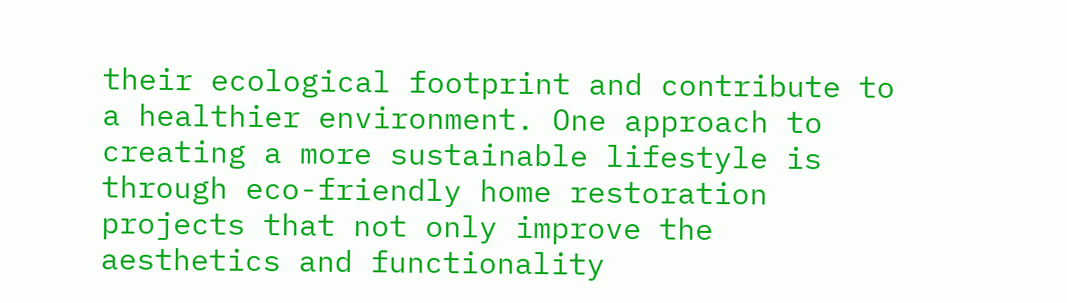their ecological footprint and contribute to a healthier environment. One approach to creating a more sustainable lifestyle is through eco-friendly home restoration projects that not only improve the aesthetics and functionality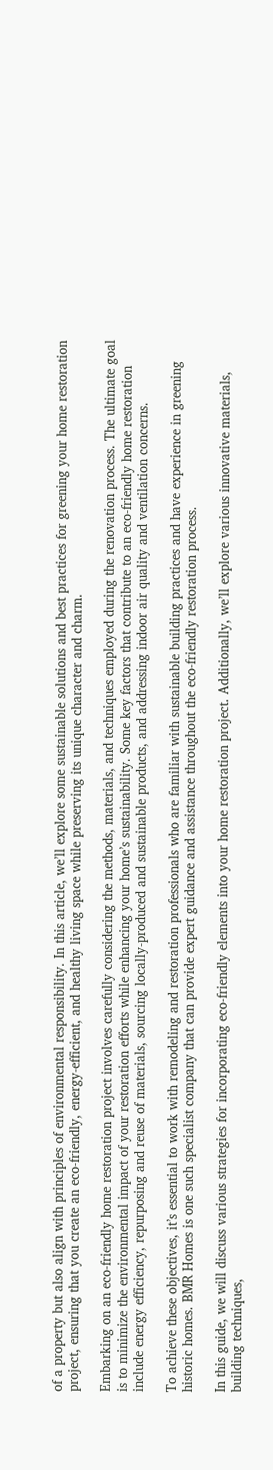of a property but also align with principles of environmental responsibility. In this article, we’ll explore some sustainable solutions and best practices for greening your home restoration project, ensuring that you create an eco-friendly, energy-efficient, and healthy living space while preserving its unique character and charm.

Embarking on an eco-friendly home restoration project involves carefully considering the methods, materials, and techniques employed during the renovation process. The ultimate goal is to minimize the environmental impact of your restoration efforts while enhancing your home’s sustainability. Some key factors that contribute to an eco-friendly home restoration include energy efficiency, repurposing and reuse of materials, sourcing locally-produced and sustainable products, and addressing indoor air quality and ventilation concerns.

To achieve these objectives, it’s essential to work with remodeling and restoration professionals who are familiar with sustainable building practices and have experience in greening historic homes. BMR Homes is one such specialist company that can provide expert guidance and assistance throughout the eco-friendly restoration process.

In this guide, we will discuss various strategies for incorporating eco-friendly elements into your home restoration project. Additionally, we’ll explore various innovative materials, building techniques,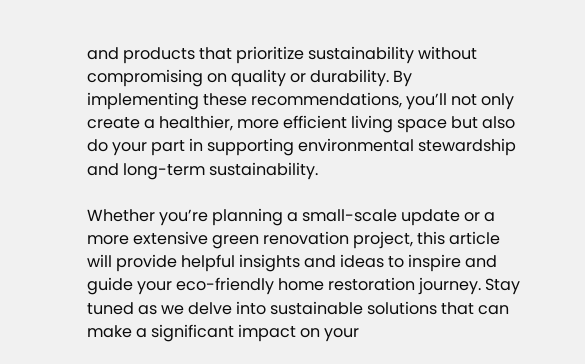and products that prioritize sustainability without compromising on quality or durability. By implementing these recommendations, you’ll not only create a healthier, more efficient living space but also do your part in supporting environmental stewardship and long-term sustainability.

Whether you’re planning a small-scale update or a more extensive green renovation project, this article will provide helpful insights and ideas to inspire and guide your eco-friendly home restoration journey. Stay tuned as we delve into sustainable solutions that can make a significant impact on your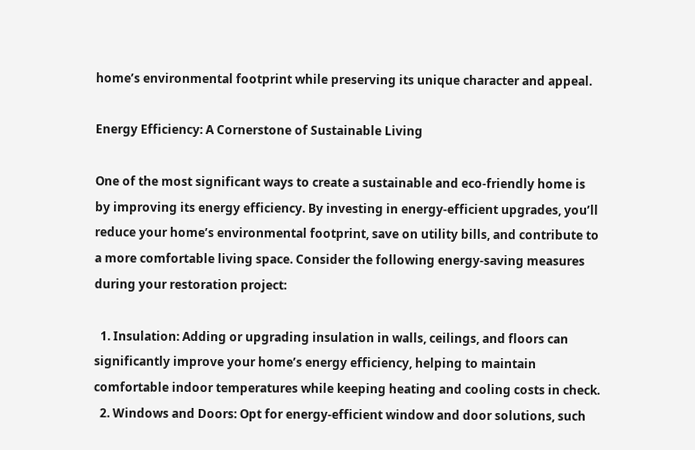home’s environmental footprint while preserving its unique character and appeal.

Energy Efficiency: A Cornerstone of Sustainable Living

One of the most significant ways to create a sustainable and eco-friendly home is by improving its energy efficiency. By investing in energy-efficient upgrades, you’ll reduce your home’s environmental footprint, save on utility bills, and contribute to a more comfortable living space. Consider the following energy-saving measures during your restoration project:

  1. Insulation: Adding or upgrading insulation in walls, ceilings, and floors can significantly improve your home’s energy efficiency, helping to maintain comfortable indoor temperatures while keeping heating and cooling costs in check.
  2. Windows and Doors: Opt for energy-efficient window and door solutions, such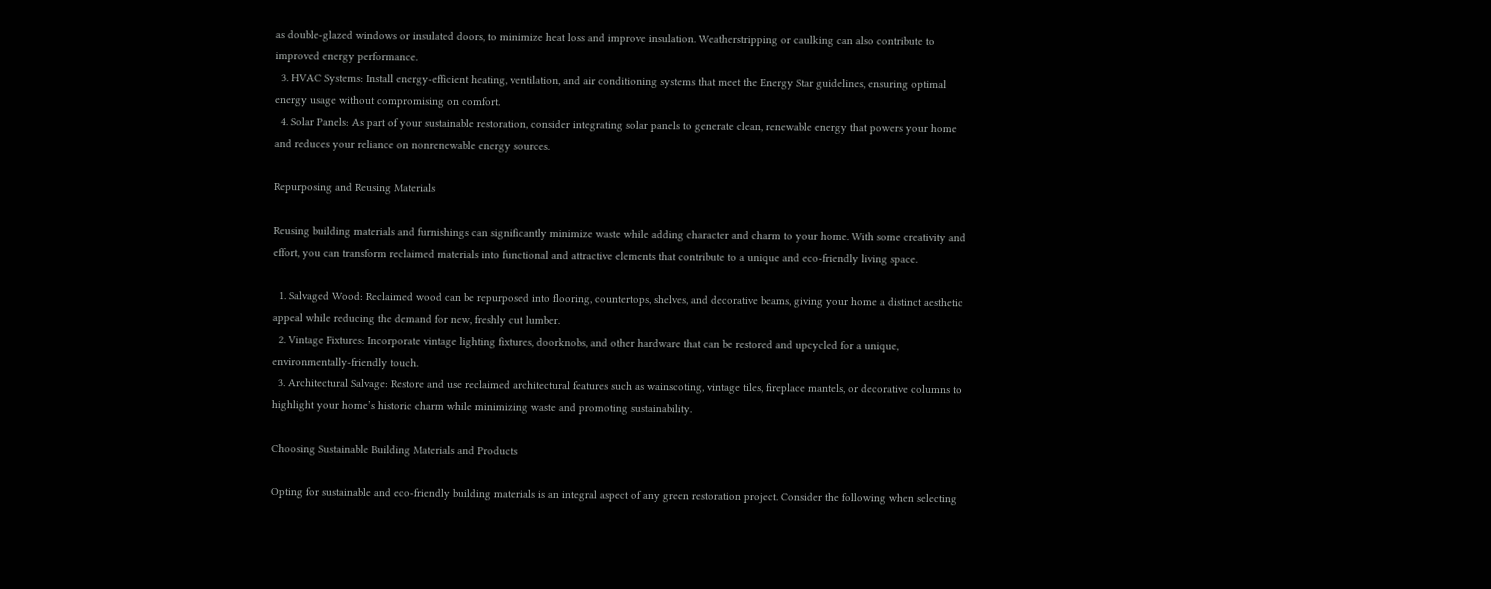as double-glazed windows or insulated doors, to minimize heat loss and improve insulation. Weatherstripping or caulking can also contribute to improved energy performance.
  3. HVAC Systems: Install energy-efficient heating, ventilation, and air conditioning systems that meet the Energy Star guidelines, ensuring optimal energy usage without compromising on comfort.
  4. Solar Panels: As part of your sustainable restoration, consider integrating solar panels to generate clean, renewable energy that powers your home and reduces your reliance on nonrenewable energy sources.

Repurposing and Reusing Materials

Reusing building materials and furnishings can significantly minimize waste while adding character and charm to your home. With some creativity and effort, you can transform reclaimed materials into functional and attractive elements that contribute to a unique and eco-friendly living space.

  1. Salvaged Wood: Reclaimed wood can be repurposed into flooring, countertops, shelves, and decorative beams, giving your home a distinct aesthetic appeal while reducing the demand for new, freshly cut lumber.
  2. Vintage Fixtures: Incorporate vintage lighting fixtures, doorknobs, and other hardware that can be restored and upcycled for a unique, environmentally-friendly touch.
  3. Architectural Salvage: Restore and use reclaimed architectural features such as wainscoting, vintage tiles, fireplace mantels, or decorative columns to highlight your home’s historic charm while minimizing waste and promoting sustainability.

Choosing Sustainable Building Materials and Products

Opting for sustainable and eco-friendly building materials is an integral aspect of any green restoration project. Consider the following when selecting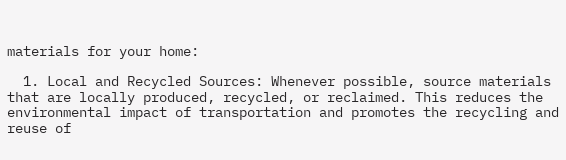materials for your home:

  1. Local and Recycled Sources: Whenever possible, source materials that are locally produced, recycled, or reclaimed. This reduces the environmental impact of transportation and promotes the recycling and reuse of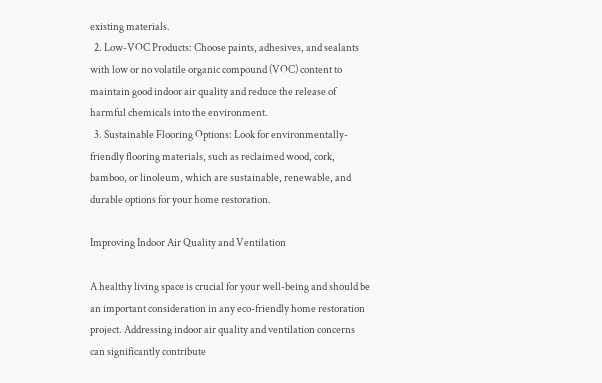existing materials.
  2. Low-VOC Products: Choose paints, adhesives, and sealants with low or no volatile organic compound (VOC) content to maintain good indoor air quality and reduce the release of harmful chemicals into the environment.
  3. Sustainable Flooring Options: Look for environmentally-friendly flooring materials, such as reclaimed wood, cork, bamboo, or linoleum, which are sustainable, renewable, and durable options for your home restoration.

Improving Indoor Air Quality and Ventilation

A healthy living space is crucial for your well-being and should be an important consideration in any eco-friendly home restoration project. Addressing indoor air quality and ventilation concerns can significantly contribute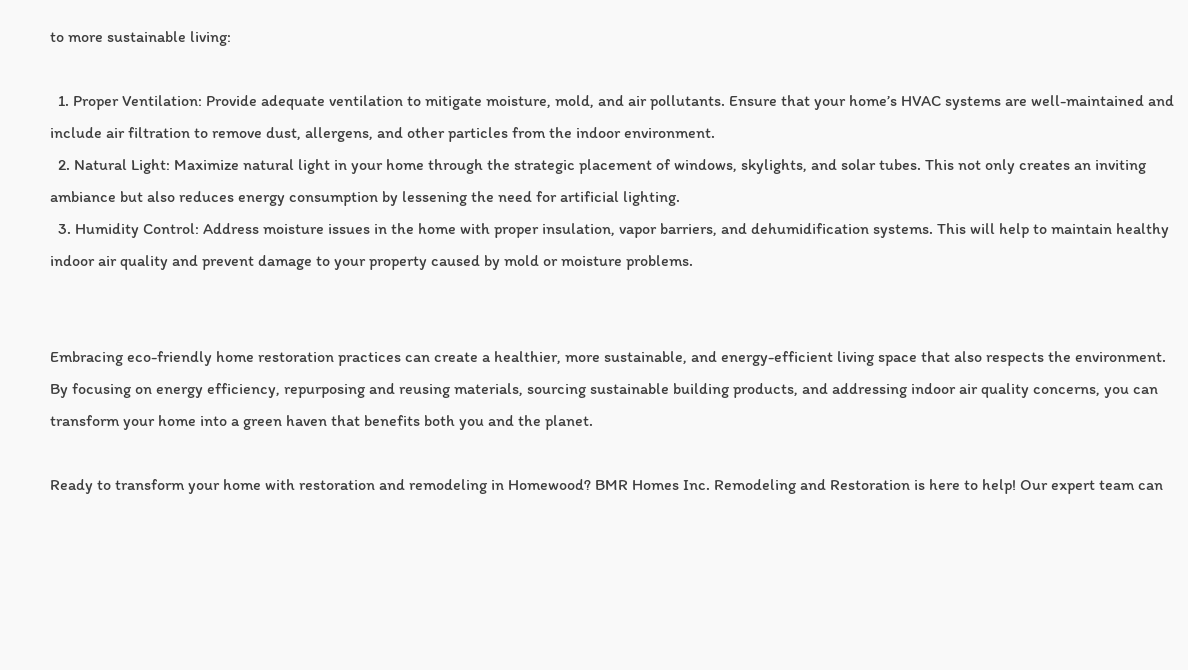to more sustainable living:

  1. Proper Ventilation: Provide adequate ventilation to mitigate moisture, mold, and air pollutants. Ensure that your home’s HVAC systems are well-maintained and include air filtration to remove dust, allergens, and other particles from the indoor environment.
  2. Natural Light: Maximize natural light in your home through the strategic placement of windows, skylights, and solar tubes. This not only creates an inviting ambiance but also reduces energy consumption by lessening the need for artificial lighting.
  3. Humidity Control: Address moisture issues in the home with proper insulation, vapor barriers, and dehumidification systems. This will help to maintain healthy indoor air quality and prevent damage to your property caused by mold or moisture problems.


Embracing eco-friendly home restoration practices can create a healthier, more sustainable, and energy-efficient living space that also respects the environment. By focusing on energy efficiency, repurposing and reusing materials, sourcing sustainable building products, and addressing indoor air quality concerns, you can transform your home into a green haven that benefits both you and the planet.

Ready to transform your home with restoration and remodeling in Homewood? BMR Homes Inc. Remodeling and Restoration is here to help! Our expert team can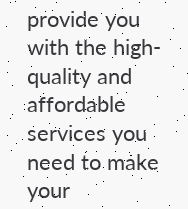provide you with the high-quality and affordable services you need to make your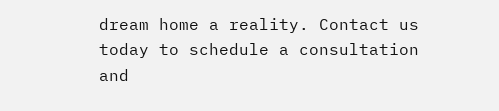dream home a reality. Contact us today to schedule a consultation and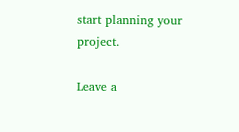start planning your project.

Leave a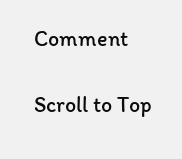Comment

Scroll to Top